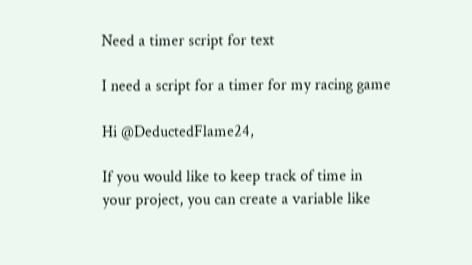Need a timer script for text

I need a script for a timer for my racing game

Hi @DeductedFlame24,

If you would like to keep track of time in your project, you can create a variable like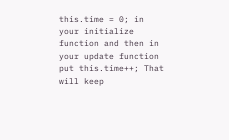this.time = 0; in your initialize function and then in your update function put this.time++; That will keep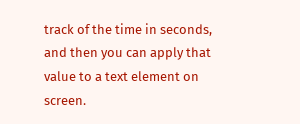track of the time in seconds, and then you can apply that value to a text element on screen.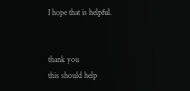I hope that is helpful.


thank you
this should help